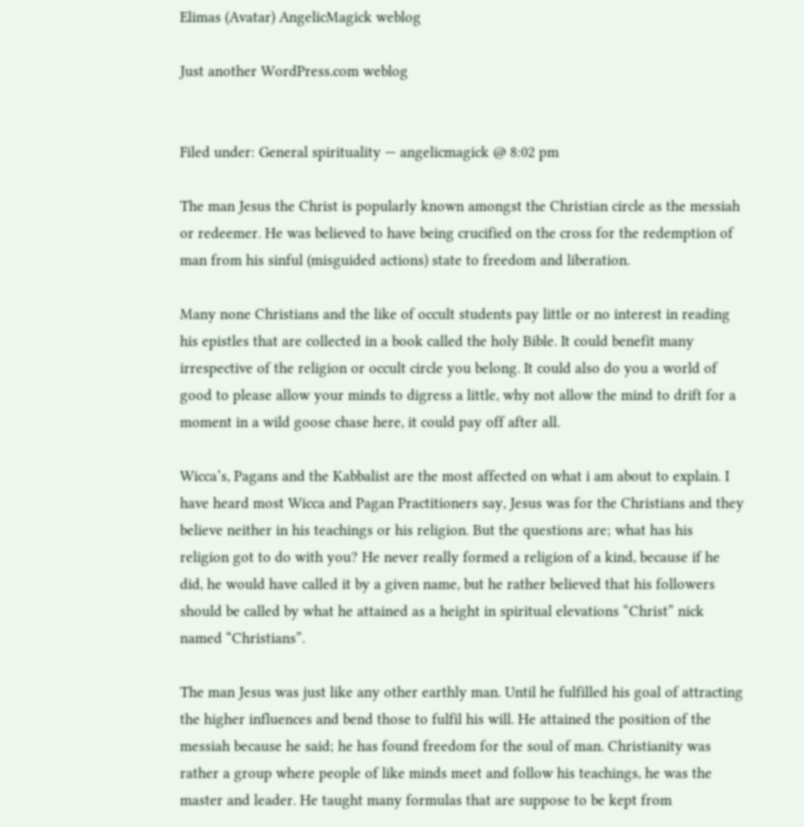Elimas (Avatar) AngelicMagick weblog

Just another WordPress.com weblog


Filed under: General spirituality — angelicmagick @ 8:02 pm

The man Jesus the Christ is popularly known amongst the Christian circle as the messiah or redeemer. He was believed to have being crucified on the cross for the redemption of man from his sinful (misguided actions) state to freedom and liberation.

Many none Christians and the like of occult students pay little or no interest in reading his epistles that are collected in a book called the holy Bible. It could benefit many irrespective of the religion or occult circle you belong. It could also do you a world of good to please allow your minds to digress a little, why not allow the mind to drift for a moment in a wild goose chase here, it could pay off after all.

Wicca’s, Pagans and the Kabbalist are the most affected on what i am about to explain. I have heard most Wicca and Pagan Practitioners say, Jesus was for the Christians and they believe neither in his teachings or his religion. But the questions are; what has his religion got to do with you? He never really formed a religion of a kind, because if he did, he would have called it by a given name, but he rather believed that his followers should be called by what he attained as a height in spiritual elevations “Christ” nick named “Christians”.

The man Jesus was just like any other earthly man. Until he fulfilled his goal of attracting the higher influences and bend those to fulfil his will. He attained the position of the messiah because he said; he has found freedom for the soul of man. Christianity was rather a group where people of like minds meet and follow his teachings, he was the master and leader. He taught many formulas that are suppose to be kept from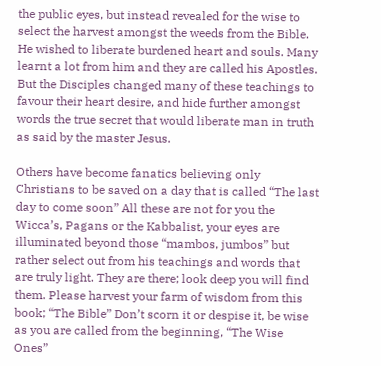the public eyes, but instead revealed for the wise to select the harvest amongst the weeds from the Bible. He wished to liberate burdened heart and souls. Many learnt a lot from him and they are called his Apostles. But the Disciples changed many of these teachings to favour their heart desire, and hide further amongst words the true secret that would liberate man in truth as said by the master Jesus.

Others have become fanatics believing only Christians to be saved on a day that is called “The last day to come soon” All these are not for you the Wicca’s, Pagans or the Kabbalist, your eyes are illuminated beyond those “mambos, jumbos” but rather select out from his teachings and words that are truly light. They are there; look deep you will find them. Please harvest your farm of wisdom from this book; “The Bible” Don’t scorn it or despise it, be wise as you are called from the beginning, “The Wise Ones”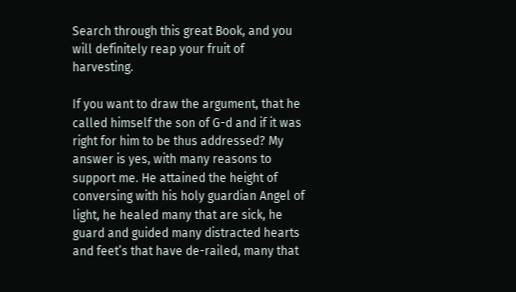Search through this great Book, and you will definitely reap your fruit of harvesting.

If you want to draw the argument, that he called himself the son of G-d and if it was right for him to be thus addressed? My answer is yes, with many reasons to support me. He attained the height of conversing with his holy guardian Angel of light, he healed many that are sick, he guard and guided many distracted hearts and feet’s that have de-railed, many that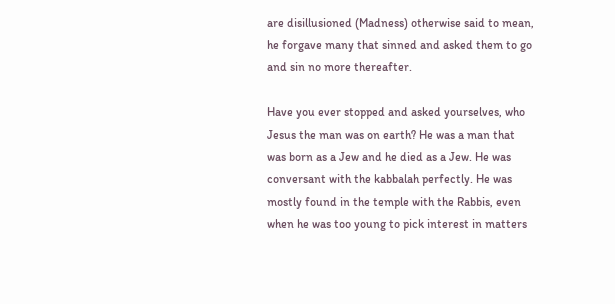are disillusioned (Madness) otherwise said to mean, he forgave many that sinned and asked them to go and sin no more thereafter.

Have you ever stopped and asked yourselves, who Jesus the man was on earth? He was a man that was born as a Jew and he died as a Jew. He was conversant with the kabbalah perfectly. He was mostly found in the temple with the Rabbis, even when he was too young to pick interest in matters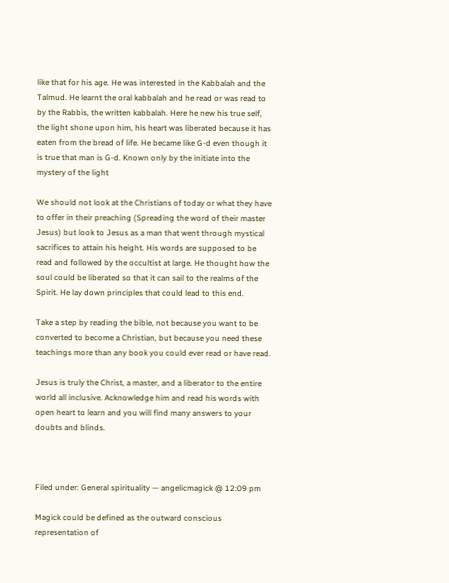like that for his age. He was interested in the Kabbalah and the Talmud. He learnt the oral kabbalah and he read or was read to by the Rabbis, the written kabbalah. Here he new his true self, the light shone upon him, his heart was liberated because it has eaten from the bread of life. He became like G-d even though it is true that man is G-d. Known only by the initiate into the mystery of the light

We should not look at the Christians of today or what they have to offer in their preaching (Spreading the word of their master Jesus) but look to Jesus as a man that went through mystical sacrifices to attain his height. His words are supposed to be read and followed by the occultist at large. He thought how the soul could be liberated so that it can sail to the realms of the Spirit. He lay down principles that could lead to this end.

Take a step by reading the bible, not because you want to be converted to become a Christian, but because you need these teachings more than any book you could ever read or have read.

Jesus is truly the Christ, a master, and a liberator to the entire world all inclusive. Acknowledge him and read his words with open heart to learn and you will find many answers to your doubts and blinds.



Filed under: General spirituality — angelicmagick @ 12:09 pm

Magick could be defined as the outward conscious representation of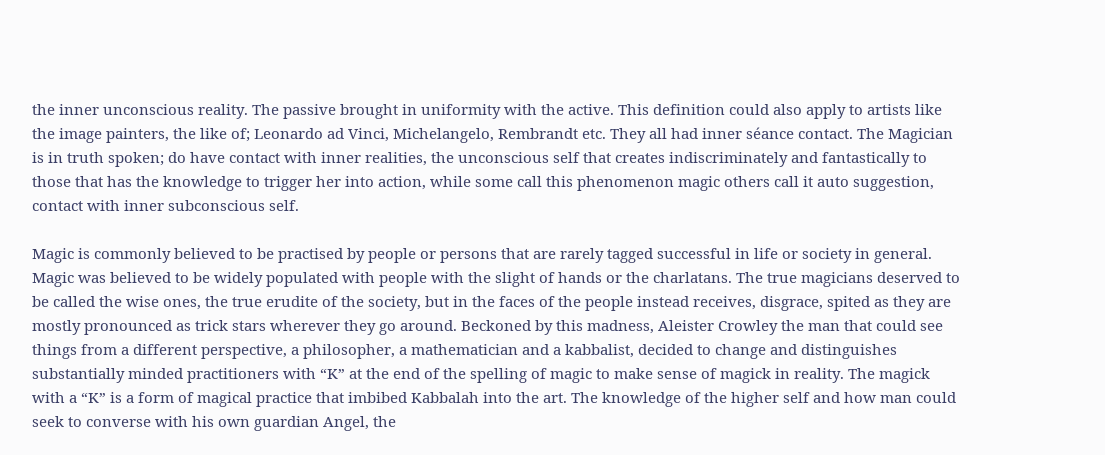the inner unconscious reality. The passive brought in uniformity with the active. This definition could also apply to artists like the image painters, the like of; Leonardo ad Vinci, Michelangelo, Rembrandt etc. They all had inner séance contact. The Magician is in truth spoken; do have contact with inner realities, the unconscious self that creates indiscriminately and fantastically to those that has the knowledge to trigger her into action, while some call this phenomenon magic others call it auto suggestion, contact with inner subconscious self.

Magic is commonly believed to be practised by people or persons that are rarely tagged successful in life or society in general. Magic was believed to be widely populated with people with the slight of hands or the charlatans. The true magicians deserved to be called the wise ones, the true erudite of the society, but in the faces of the people instead receives, disgrace, spited as they are mostly pronounced as trick stars wherever they go around. Beckoned by this madness, Aleister Crowley the man that could see things from a different perspective, a philosopher, a mathematician and a kabbalist, decided to change and distinguishes substantially minded practitioners with “K” at the end of the spelling of magic to make sense of magick in reality. The magick with a “K” is a form of magical practice that imbibed Kabbalah into the art. The knowledge of the higher self and how man could seek to converse with his own guardian Angel, the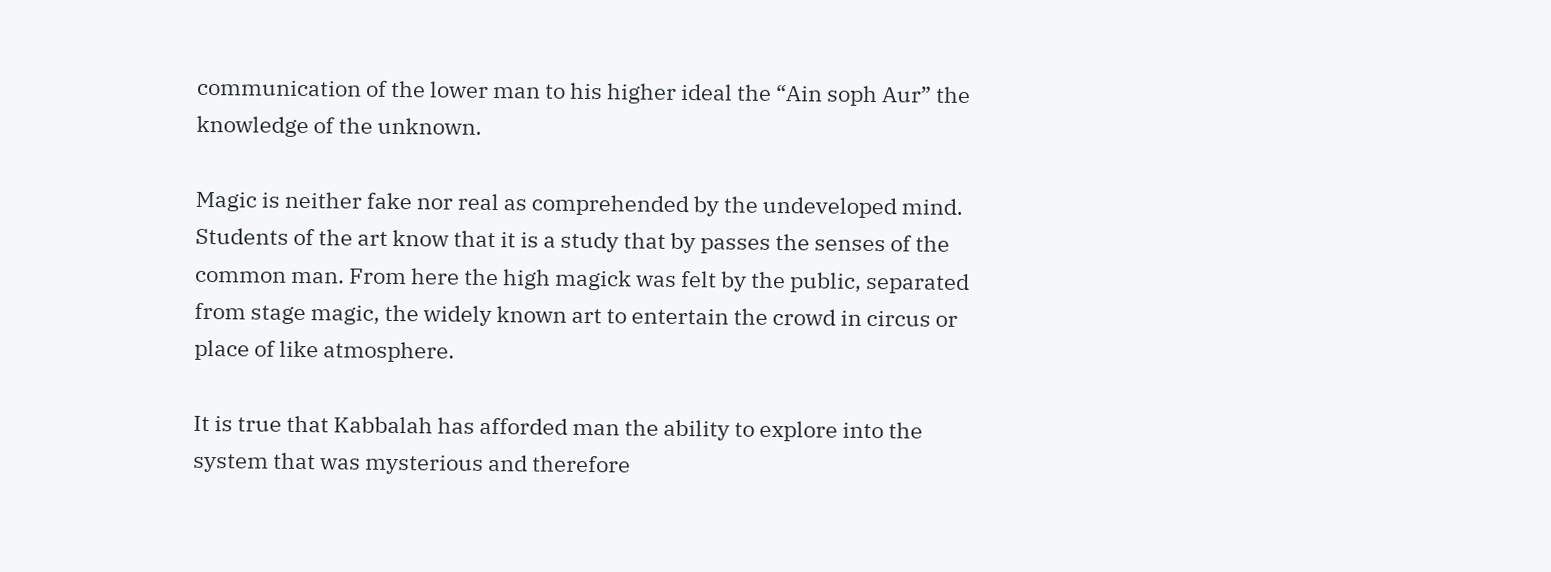communication of the lower man to his higher ideal the “Ain soph Aur” the knowledge of the unknown.

Magic is neither fake nor real as comprehended by the undeveloped mind. Students of the art know that it is a study that by passes the senses of the common man. From here the high magick was felt by the public, separated from stage magic, the widely known art to entertain the crowd in circus or place of like atmosphere.

It is true that Kabbalah has afforded man the ability to explore into the system that was mysterious and therefore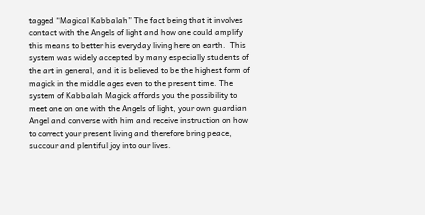tagged “Magical Kabbalah” The fact being that it involves contact with the Angels of light and how one could amplify this means to better his everyday living here on earth.  This system was widely accepted by many especially students of the art in general, and it is believed to be the highest form of magick in the middle ages even to the present time. The system of Kabbalah Magick affords you the possibility to meet one on one with the Angels of light, your own guardian Angel and converse with him and receive instruction on how to correct your present living and therefore bring peace, succour and plentiful joy into our lives.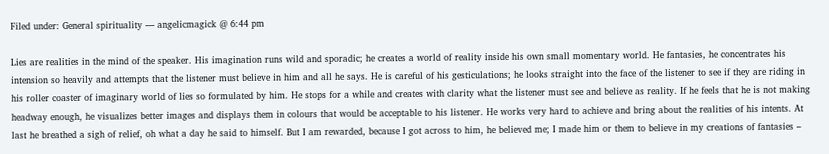Filed under: General spirituality — angelicmagick @ 6:44 pm

Lies are realities in the mind of the speaker. His imagination runs wild and sporadic; he creates a world of reality inside his own small momentary world. He fantasies, he concentrates his intension so heavily and attempts that the listener must believe in him and all he says. He is careful of his gesticulations; he looks straight into the face of the listener to see if they are riding in his roller coaster of imaginary world of lies so formulated by him. He stops for a while and creates with clarity what the listener must see and believe as reality. If he feels that he is not making headway enough, he visualizes better images and displays them in colours that would be acceptable to his listener. He works very hard to achieve and bring about the realities of his intents. At last he breathed a sigh of relief, oh what a day he said to himself. But I am rewarded, because I got across to him, he believed me; I made him or them to believe in my creations of fantasies –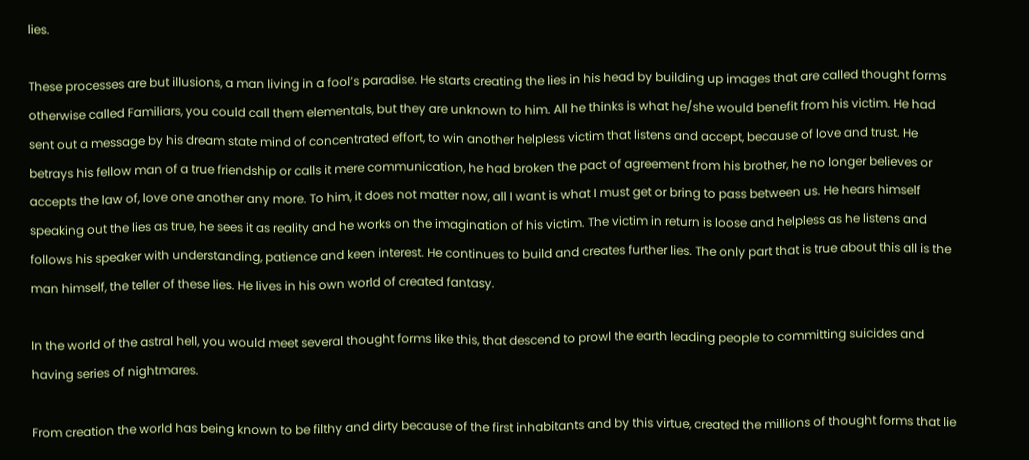lies.

These processes are but illusions, a man living in a fool’s paradise. He starts creating the lies in his head by building up images that are called thought forms otherwise called Familiars, you could call them elementals, but they are unknown to him. All he thinks is what he/she would benefit from his victim. He had sent out a message by his dream state mind of concentrated effort, to win another helpless victim that listens and accept, because of love and trust. He betrays his fellow man of a true friendship or calls it mere communication, he had broken the pact of agreement from his brother, he no longer believes or accepts the law of, love one another any more. To him, it does not matter now, all I want is what I must get or bring to pass between us. He hears himself speaking out the lies as true, he sees it as reality and he works on the imagination of his victim. The victim in return is loose and helpless as he listens and follows his speaker with understanding, patience and keen interest. He continues to build and creates further lies. The only part that is true about this all is the man himself, the teller of these lies. He lives in his own world of created fantasy.

In the world of the astral hell, you would meet several thought forms like this, that descend to prowl the earth leading people to committing suicides and having series of nightmares.

From creation the world has being known to be filthy and dirty because of the first inhabitants and by this virtue, created the millions of thought forms that lie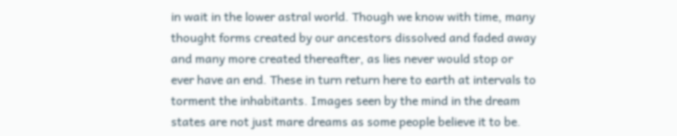in wait in the lower astral world. Though we know with time, many thought forms created by our ancestors dissolved and faded away and many more created thereafter, as lies never would stop or ever have an end. These in turn return here to earth at intervals to torment the inhabitants. Images seen by the mind in the dream states are not just mare dreams as some people believe it to be.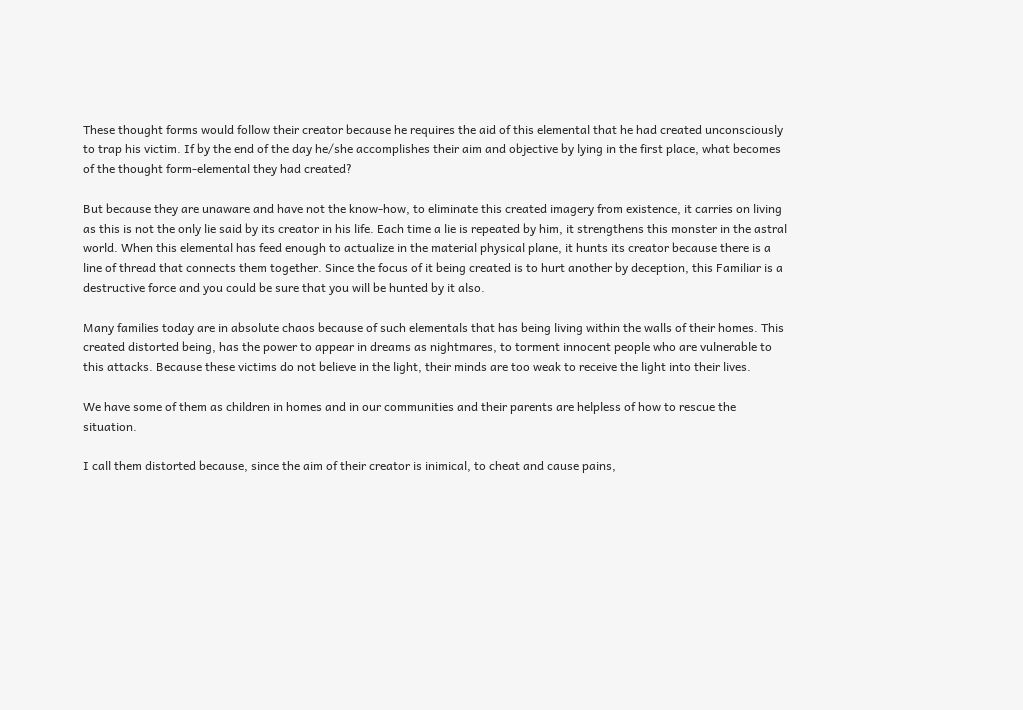These thought forms would follow their creator because he requires the aid of this elemental that he had created unconsciously to trap his victim. If by the end of the day he/she accomplishes their aim and objective by lying in the first place, what becomes of the thought form-elemental they had created?

But because they are unaware and have not the know-how, to eliminate this created imagery from existence, it carries on living as this is not the only lie said by its creator in his life. Each time a lie is repeated by him, it strengthens this monster in the astral world. When this elemental has feed enough to actualize in the material physical plane, it hunts its creator because there is a line of thread that connects them together. Since the focus of it being created is to hurt another by deception, this Familiar is a destructive force and you could be sure that you will be hunted by it also.

Many families today are in absolute chaos because of such elementals that has being living within the walls of their homes. This created distorted being, has the power to appear in dreams as nightmares, to torment innocent people who are vulnerable to this attacks. Because these victims do not believe in the light, their minds are too weak to receive the light into their lives.

We have some of them as children in homes and in our communities and their parents are helpless of how to rescue the situation.

I call them distorted because, since the aim of their creator is inimical, to cheat and cause pains,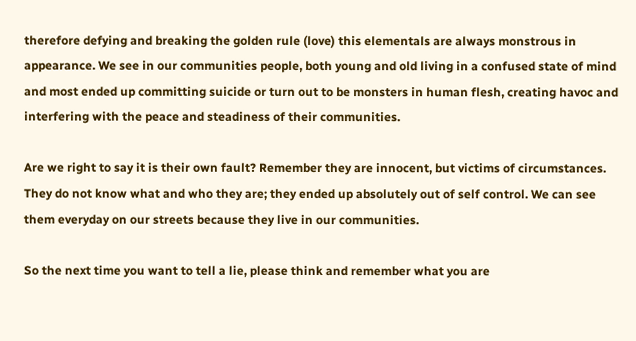therefore defying and breaking the golden rule (love) this elementals are always monstrous in appearance. We see in our communities people, both young and old living in a confused state of mind and most ended up committing suicide or turn out to be monsters in human flesh, creating havoc and interfering with the peace and steadiness of their communities.

Are we right to say it is their own fault? Remember they are innocent, but victims of circumstances. They do not know what and who they are; they ended up absolutely out of self control. We can see them everyday on our streets because they live in our communities.

So the next time you want to tell a lie, please think and remember what you are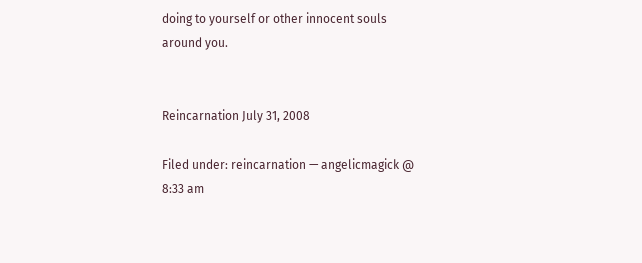doing to yourself or other innocent souls around you.


Reincarnation July 31, 2008

Filed under: reincarnation — angelicmagick @ 8:33 am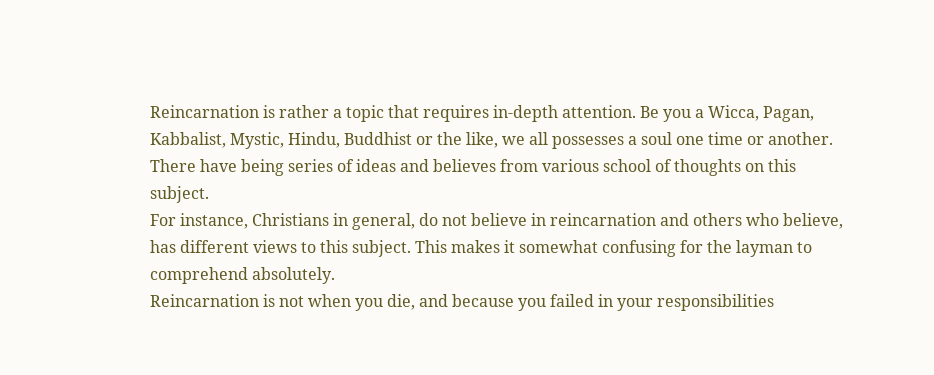Reincarnation is rather a topic that requires in-depth attention. Be you a Wicca, Pagan, Kabbalist, Mystic, Hindu, Buddhist or the like, we all possesses a soul one time or another. There have being series of ideas and believes from various school of thoughts on this subject.
For instance, Christians in general, do not believe in reincarnation and others who believe, has different views to this subject. This makes it somewhat confusing for the layman to comprehend absolutely.
Reincarnation is not when you die, and because you failed in your responsibilities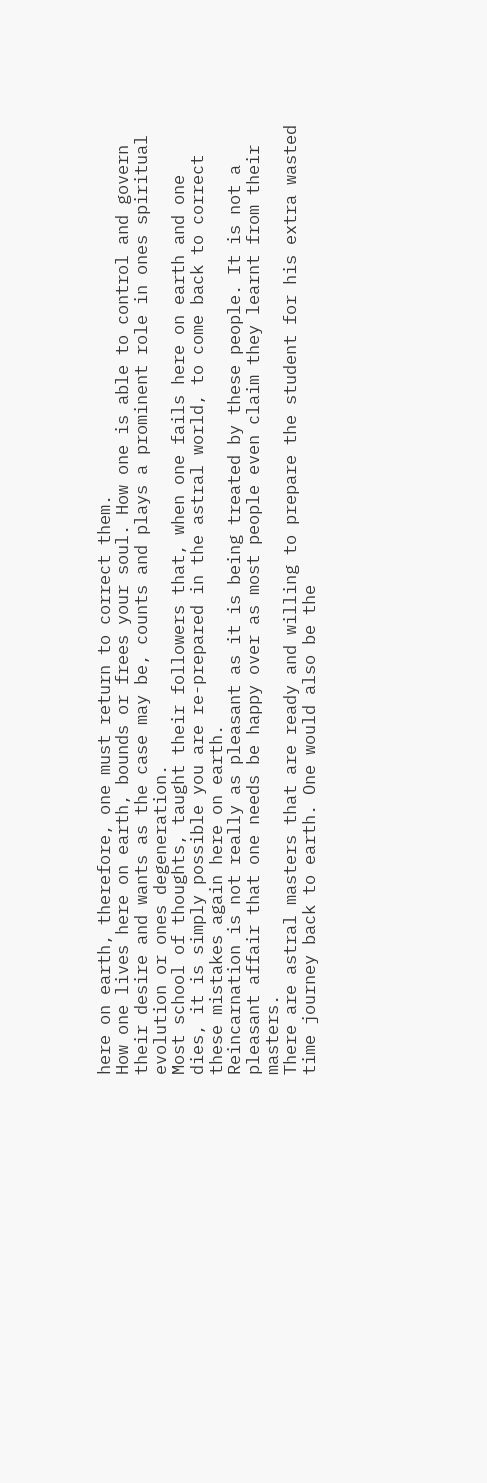here on earth, therefore, one must return to correct them.
How one lives here on earth, bounds or frees your soul. How one is able to control and govern their desire and wants as the case may be, counts and plays a prominent role in ones spiritual evolution or ones degeneration.
Most school of thoughts, taught their followers that, when one fails here on earth and one dies, it is simply possible you are re-prepared in the astral world, to come back to correct these mistakes again here on earth.
Reincarnation is not really as pleasant as it is being treated by these people. It is not a pleasant affair that one needs be happy over as most people even claim they learnt from their masters.
There are astral masters that are ready and willing to prepare the student for his extra wasted time journey back to earth. One would also be the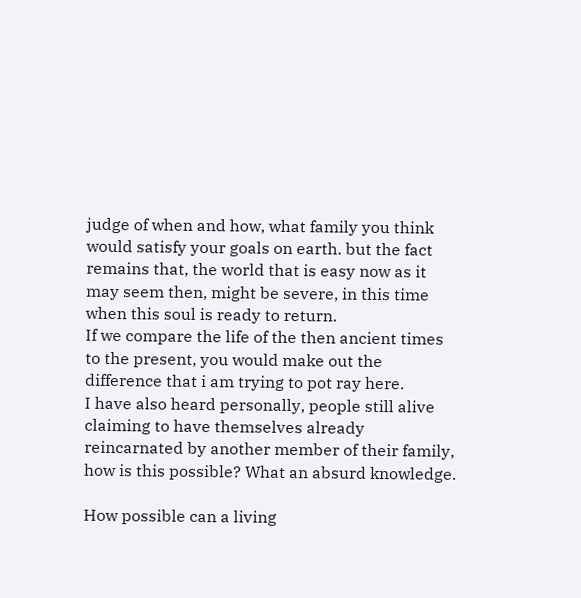judge of when and how, what family you think would satisfy your goals on earth. but the fact remains that, the world that is easy now as it may seem then, might be severe, in this time when this soul is ready to return.
If we compare the life of the then ancient times to the present, you would make out the difference that i am trying to pot ray here.
I have also heard personally, people still alive claiming to have themselves already reincarnated by another member of their family, how is this possible? What an absurd knowledge.

How possible can a living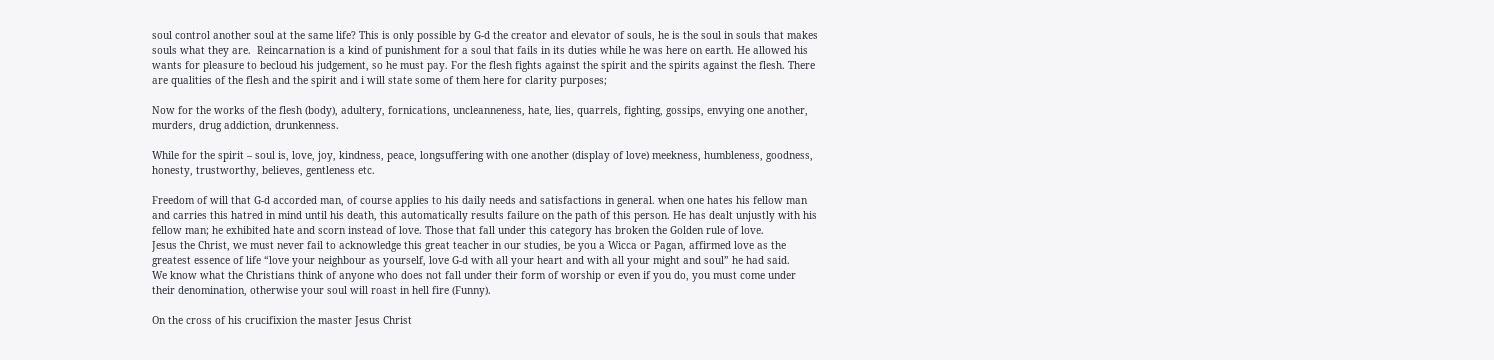soul control another soul at the same life? This is only possible by G-d the creator and elevator of souls, he is the soul in souls that makes souls what they are.  Reincarnation is a kind of punishment for a soul that fails in its duties while he was here on earth. He allowed his wants for pleasure to becloud his judgement, so he must pay. For the flesh fights against the spirit and the spirits against the flesh. There are qualities of the flesh and the spirit and i will state some of them here for clarity purposes;

Now for the works of the flesh (body), adultery, fornications, uncleanneness, hate, lies, quarrels, fighting, gossips, envying one another, murders, drug addiction, drunkenness.

While for the spirit – soul is, love, joy, kindness, peace, longsuffering with one another (display of love) meekness, humbleness, goodness, honesty, trustworthy, believes, gentleness etc.

Freedom of will that G-d accorded man, of course applies to his daily needs and satisfactions in general. when one hates his fellow man and carries this hatred in mind until his death, this automatically results failure on the path of this person. He has dealt unjustly with his fellow man; he exhibited hate and scorn instead of love. Those that fall under this category has broken the Golden rule of love.
Jesus the Christ, we must never fail to acknowledge this great teacher in our studies, be you a Wicca or Pagan, affirmed love as the greatest essence of life “love your neighbour as yourself, love G-d with all your heart and with all your might and soul” he had said.
We know what the Christians think of anyone who does not fall under their form of worship or even if you do, you must come under their denomination, otherwise your soul will roast in hell fire (Funny).

On the cross of his crucifixion the master Jesus Christ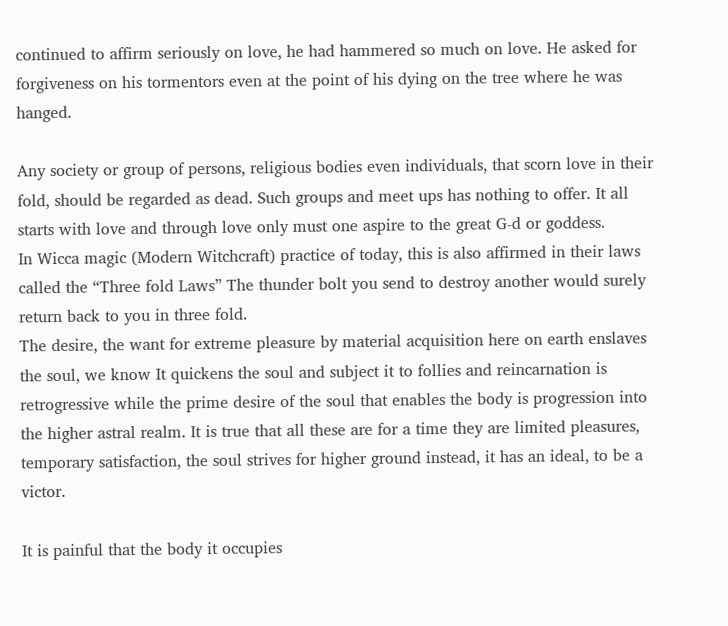continued to affirm seriously on love, he had hammered so much on love. He asked for forgiveness on his tormentors even at the point of his dying on the tree where he was hanged.

Any society or group of persons, religious bodies even individuals, that scorn love in their fold, should be regarded as dead. Such groups and meet ups has nothing to offer. It all starts with love and through love only must one aspire to the great G-d or goddess.
In Wicca magic (Modern Witchcraft) practice of today, this is also affirmed in their laws called the “Three fold Laws” The thunder bolt you send to destroy another would surely return back to you in three fold.
The desire, the want for extreme pleasure by material acquisition here on earth enslaves the soul, we know It quickens the soul and subject it to follies and reincarnation is retrogressive while the prime desire of the soul that enables the body is progression into the higher astral realm. It is true that all these are for a time they are limited pleasures, temporary satisfaction, the soul strives for higher ground instead, it has an ideal, to be a victor.

It is painful that the body it occupies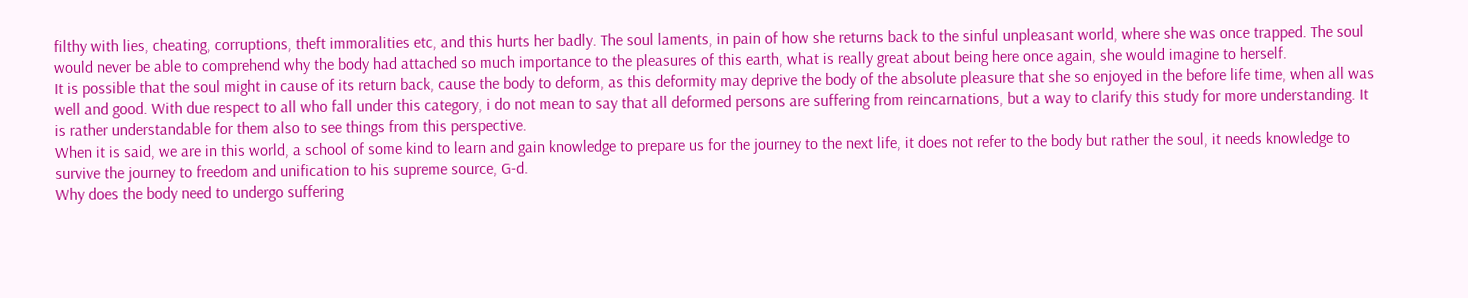filthy with lies, cheating, corruptions, theft immoralities etc, and this hurts her badly. The soul laments, in pain of how she returns back to the sinful unpleasant world, where she was once trapped. The soul would never be able to comprehend why the body had attached so much importance to the pleasures of this earth, what is really great about being here once again, she would imagine to herself.
It is possible that the soul might in cause of its return back, cause the body to deform, as this deformity may deprive the body of the absolute pleasure that she so enjoyed in the before life time, when all was well and good. With due respect to all who fall under this category, i do not mean to say that all deformed persons are suffering from reincarnations, but a way to clarify this study for more understanding. It is rather understandable for them also to see things from this perspective.
When it is said, we are in this world, a school of some kind to learn and gain knowledge to prepare us for the journey to the next life, it does not refer to the body but rather the soul, it needs knowledge to survive the journey to freedom and unification to his supreme source, G-d.
Why does the body need to undergo suffering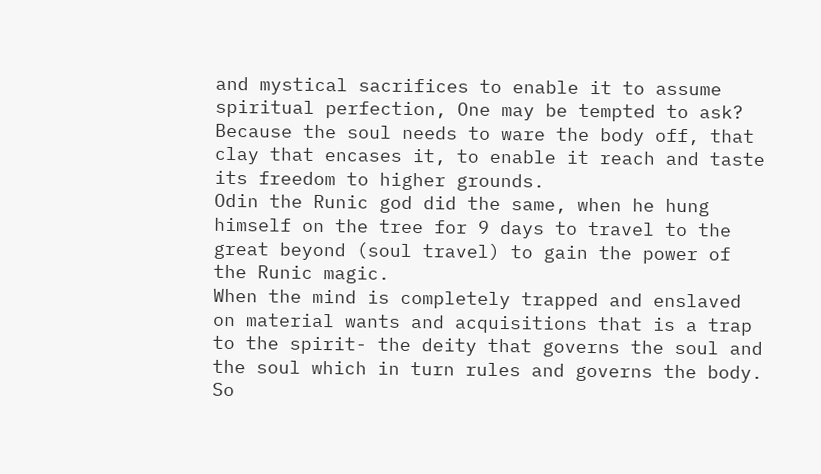and mystical sacrifices to enable it to assume spiritual perfection, One may be tempted to ask? Because the soul needs to ware the body off, that clay that encases it, to enable it reach and taste its freedom to higher grounds.
Odin the Runic god did the same, when he hung himself on the tree for 9 days to travel to the great beyond (soul travel) to gain the power of the Runic magic.
When the mind is completely trapped and enslaved on material wants and acquisitions that is a trap to the spirit- the deity that governs the soul and the soul which in turn rules and governs the body.
So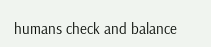humans check and balance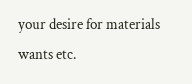your desire for materials wants etc.